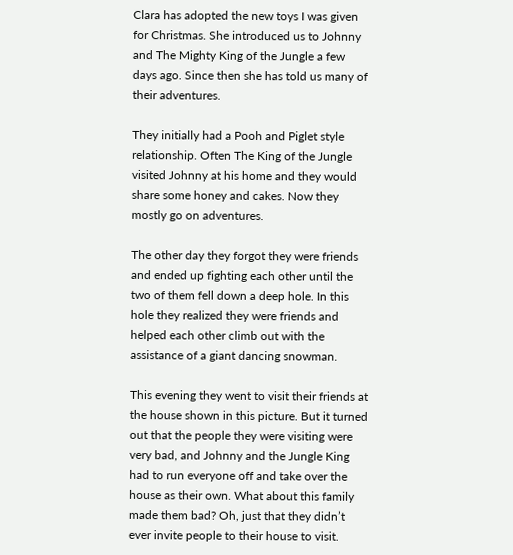Clara has adopted the new toys I was given for Christmas. She introduced us to Johnny and The Mighty King of the Jungle a few days ago. Since then she has told us many of their adventures.

They initially had a Pooh and Piglet style relationship. Often The King of the Jungle visited Johnny at his home and they would share some honey and cakes. Now they mostly go on adventures.

The other day they forgot they were friends and ended up fighting each other until the two of them fell down a deep hole. In this hole they realized they were friends and helped each other climb out with the assistance of a giant dancing snowman.

This evening they went to visit their friends at the house shown in this picture. But it turned out that the people they were visiting were very bad, and Johnny and the Jungle King had to run everyone off and take over the house as their own. What about this family made them bad? Oh, just that they didn’t ever invite people to their house to visit.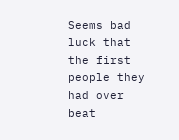Seems bad luck that the first people they had over beat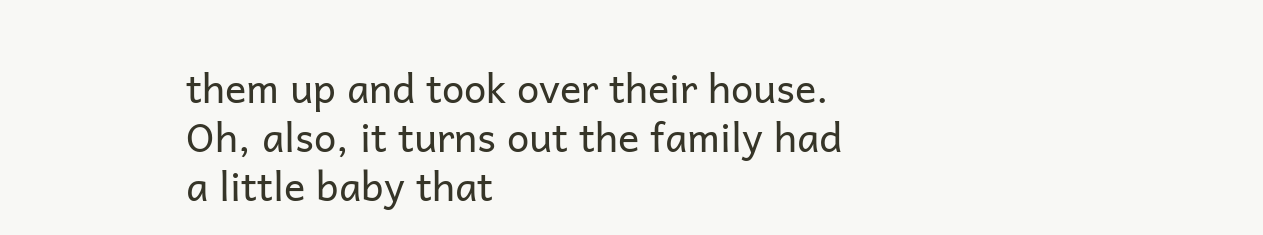them up and took over their house. Oh, also, it turns out the family had a little baby that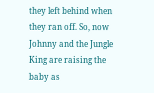they left behind when they ran off. So, now Johnny and the Jungle King are raising the baby as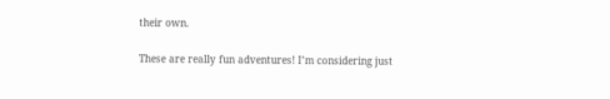their own.

These are really fun adventures! I’m considering just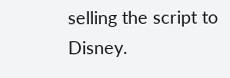selling the script to Disney.